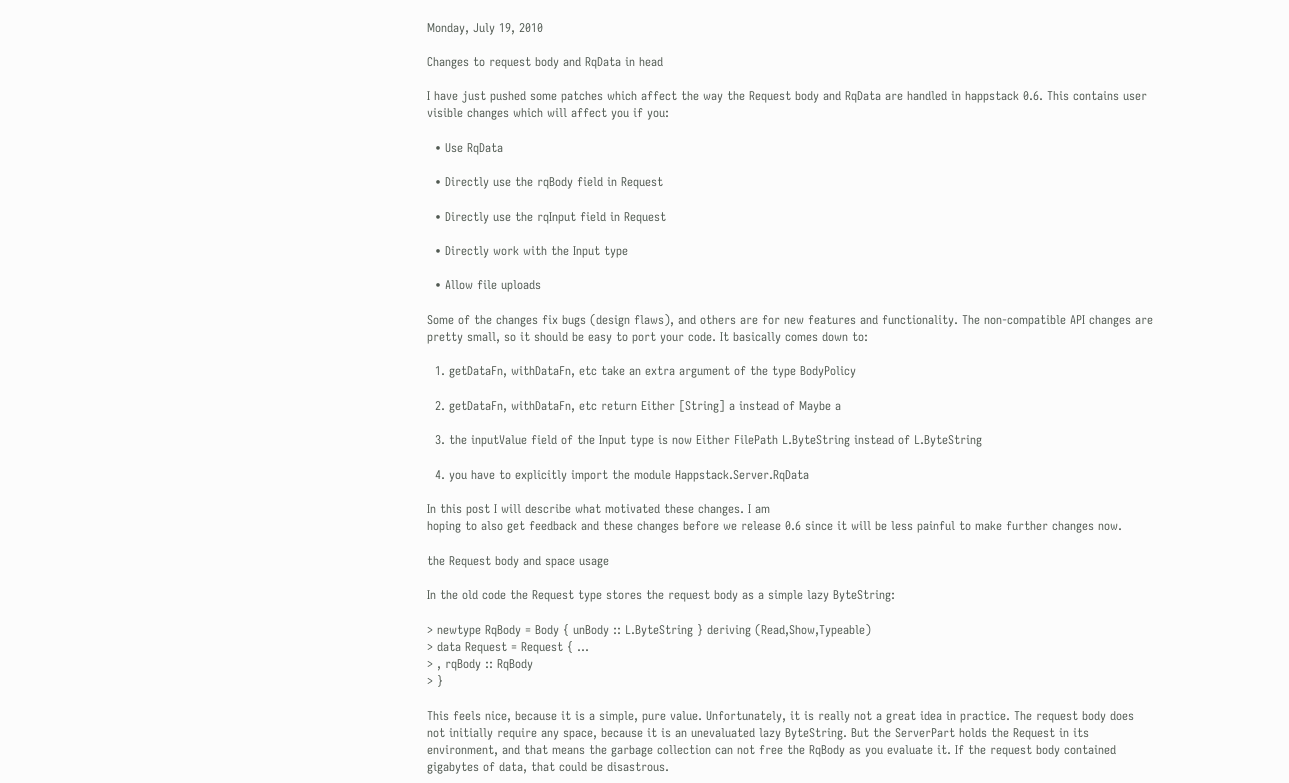Monday, July 19, 2010

Changes to request body and RqData in head

I have just pushed some patches which affect the way the Request body and RqData are handled in happstack 0.6. This contains user visible changes which will affect you if you:

  • Use RqData

  • Directly use the rqBody field in Request

  • Directly use the rqInput field in Request

  • Directly work with the Input type

  • Allow file uploads

Some of the changes fix bugs (design flaws), and others are for new features and functionality. The non-compatible API changes are pretty small, so it should be easy to port your code. It basically comes down to:

  1. getDataFn, withDataFn, etc take an extra argument of the type BodyPolicy

  2. getDataFn, withDataFn, etc return Either [String] a instead of Maybe a

  3. the inputValue field of the Input type is now Either FilePath L.ByteString instead of L.ByteString

  4. you have to explicitly import the module Happstack.Server.RqData

In this post I will describe what motivated these changes. I am
hoping to also get feedback and these changes before we release 0.6 since it will be less painful to make further changes now.

the Request body and space usage

In the old code the Request type stores the request body as a simple lazy ByteString:

> newtype RqBody = Body { unBody :: L.ByteString } deriving (Read,Show,Typeable)
> data Request = Request { ...
> , rqBody :: RqBody
> }

This feels nice, because it is a simple, pure value. Unfortunately, it is really not a great idea in practice. The request body does not initially require any space, because it is an unevaluated lazy ByteString. But the ServerPart holds the Request in its environment, and that means the garbage collection can not free the RqBody as you evaluate it. If the request body contained gigabytes of data, that could be disastrous.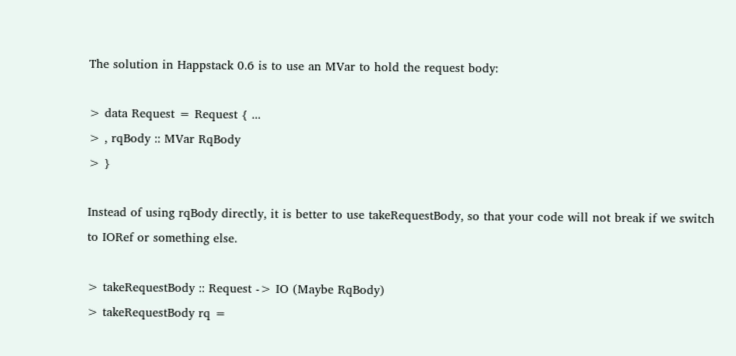The solution in Happstack 0.6 is to use an MVar to hold the request body:

> data Request = Request { ...
> , rqBody :: MVar RqBody
> }

Instead of using rqBody directly, it is better to use takeRequestBody, so that your code will not break if we switch to IORef or something else.

> takeRequestBody :: Request -> IO (Maybe RqBody)
> takeRequestBody rq =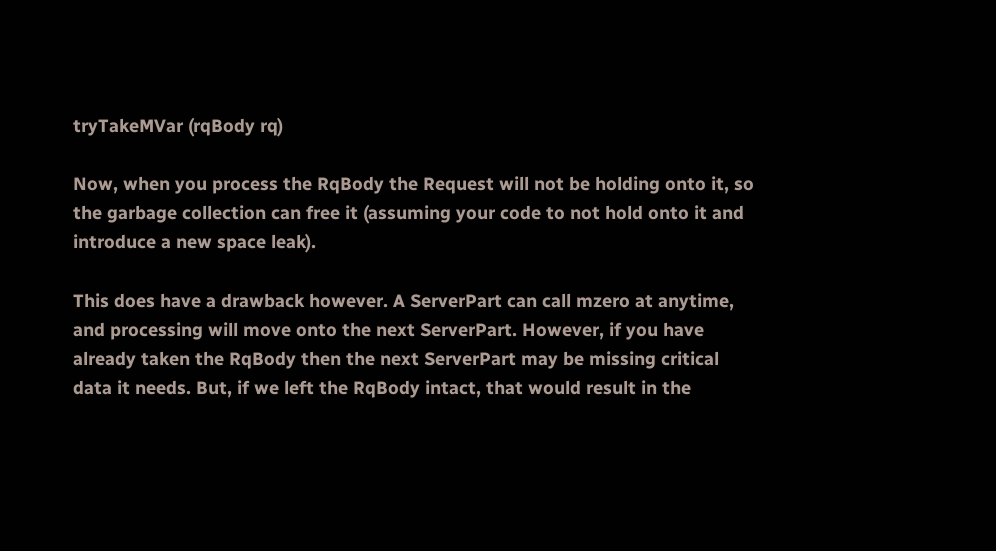tryTakeMVar (rqBody rq)

Now, when you process the RqBody the Request will not be holding onto it, so the garbage collection can free it (assuming your code to not hold onto it and introduce a new space leak).

This does have a drawback however. A ServerPart can call mzero at anytime, and processing will move onto the next ServerPart. However, if you have already taken the RqBody then the next ServerPart may be missing critical data it needs. But, if we left the RqBody intact, that would result in the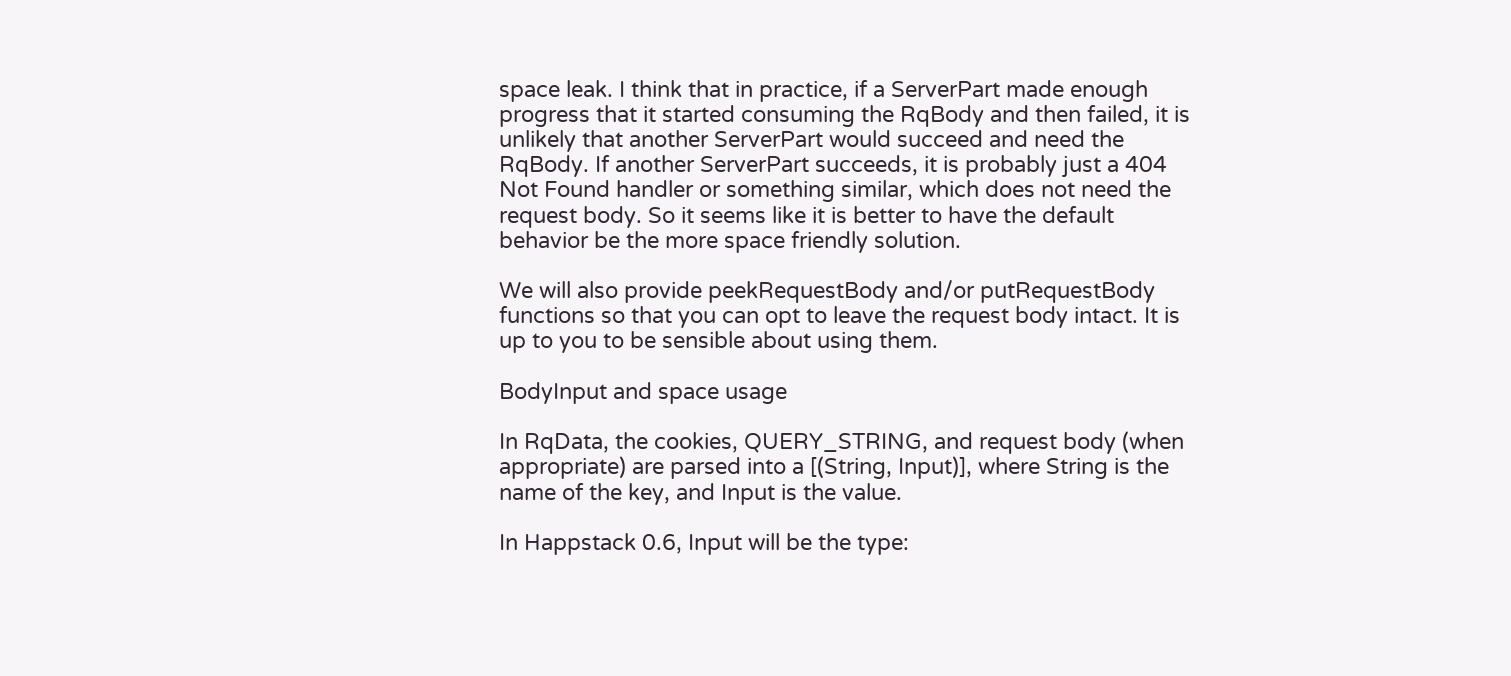space leak. I think that in practice, if a ServerPart made enough progress that it started consuming the RqBody and then failed, it is unlikely that another ServerPart would succeed and need the RqBody. If another ServerPart succeeds, it is probably just a 404 Not Found handler or something similar, which does not need the request body. So it seems like it is better to have the default behavior be the more space friendly solution.

We will also provide peekRequestBody and/or putRequestBody functions so that you can opt to leave the request body intact. It is up to you to be sensible about using them.

BodyInput and space usage

In RqData, the cookies, QUERY_STRING, and request body (when appropriate) are parsed into a [(String, Input)], where String is the name of the key, and Input is the value.

In Happstack 0.6, Input will be the type: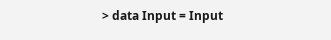> data Input = Input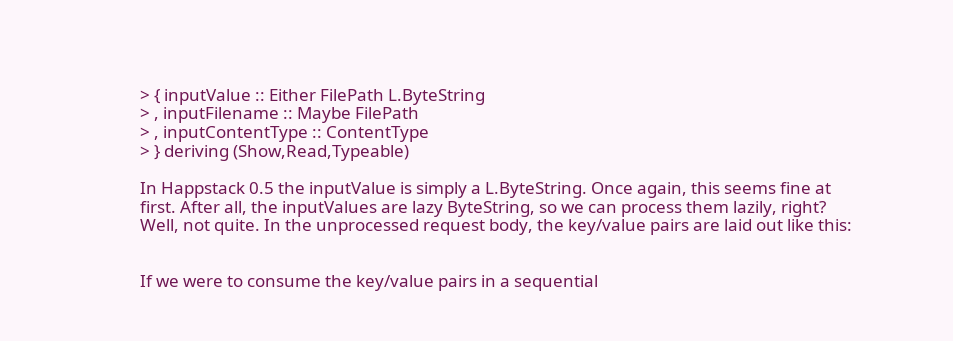> { inputValue :: Either FilePath L.ByteString
> , inputFilename :: Maybe FilePath
> , inputContentType :: ContentType
> } deriving (Show,Read,Typeable)

In Happstack 0.5 the inputValue is simply a L.ByteString. Once again, this seems fine at first. After all, the inputValues are lazy ByteString, so we can process them lazily, right? Well, not quite. In the unprocessed request body, the key/value pairs are laid out like this:


If we were to consume the key/value pairs in a sequential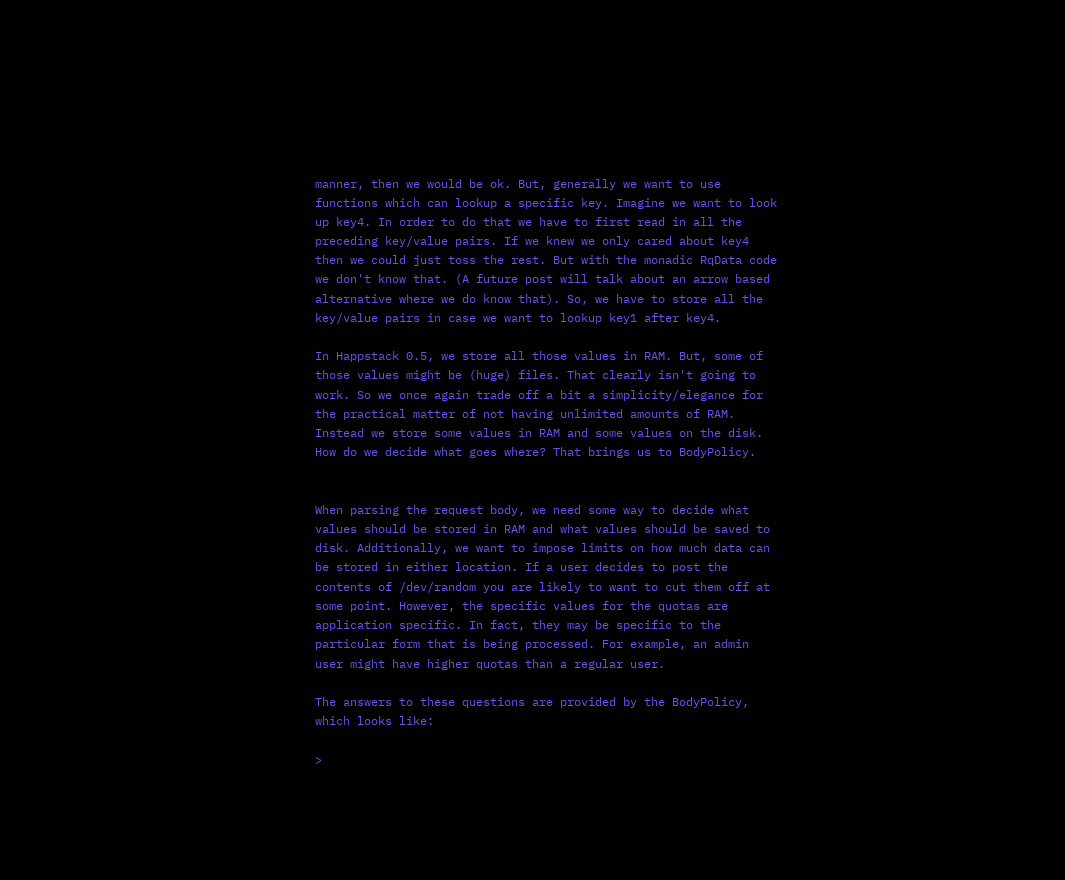manner, then we would be ok. But, generally we want to use functions which can lookup a specific key. Imagine we want to look up key4. In order to do that we have to first read in all the preceding key/value pairs. If we knew we only cared about key4 then we could just toss the rest. But with the monadic RqData code we don't know that. (A future post will talk about an arrow based alternative where we do know that). So, we have to store all the key/value pairs in case we want to lookup key1 after key4.

In Happstack 0.5, we store all those values in RAM. But, some of those values might be (huge) files. That clearly isn't going to work. So we once again trade off a bit a simplicity/elegance for the practical matter of not having unlimited amounts of RAM. Instead we store some values in RAM and some values on the disk. How do we decide what goes where? That brings us to BodyPolicy.


When parsing the request body, we need some way to decide what values should be stored in RAM and what values should be saved to disk. Additionally, we want to impose limits on how much data can be stored in either location. If a user decides to post the contents of /dev/random you are likely to want to cut them off at some point. However, the specific values for the quotas are application specific. In fact, they may be specific to the particular form that is being processed. For example, an admin user might have higher quotas than a regular user.

The answers to these questions are provided by the BodyPolicy, which looks like:

>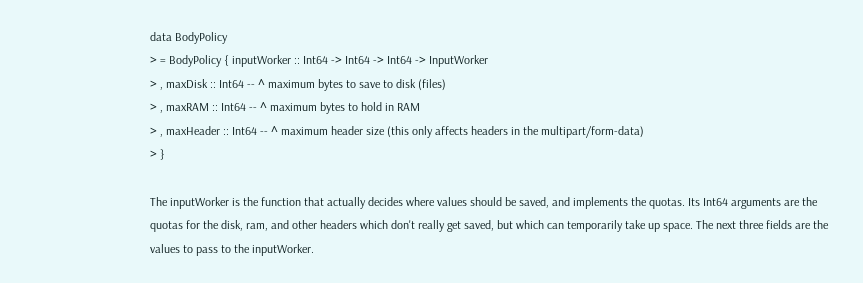data BodyPolicy
> = BodyPolicy { inputWorker :: Int64 -> Int64 -> Int64 -> InputWorker
> , maxDisk :: Int64 -- ^ maximum bytes to save to disk (files)
> , maxRAM :: Int64 -- ^ maximum bytes to hold in RAM
> , maxHeader :: Int64 -- ^ maximum header size (this only affects headers in the multipart/form-data)
> }

The inputWorker is the function that actually decides where values should be saved, and implements the quotas. Its Int64 arguments are the quotas for the disk, ram, and other headers which don't really get saved, but which can temporarily take up space. The next three fields are the values to pass to the inputWorker.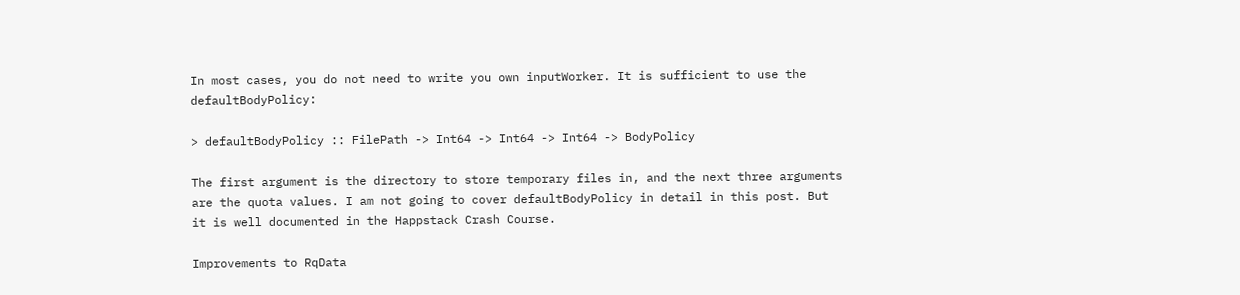In most cases, you do not need to write you own inputWorker. It is sufficient to use the defaultBodyPolicy:

> defaultBodyPolicy :: FilePath -> Int64 -> Int64 -> Int64 -> BodyPolicy

The first argument is the directory to store temporary files in, and the next three arguments are the quota values. I am not going to cover defaultBodyPolicy in detail in this post. But it is well documented in the Happstack Crash Course.

Improvements to RqData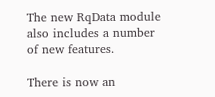The new RqData module also includes a number of new features.

There is now an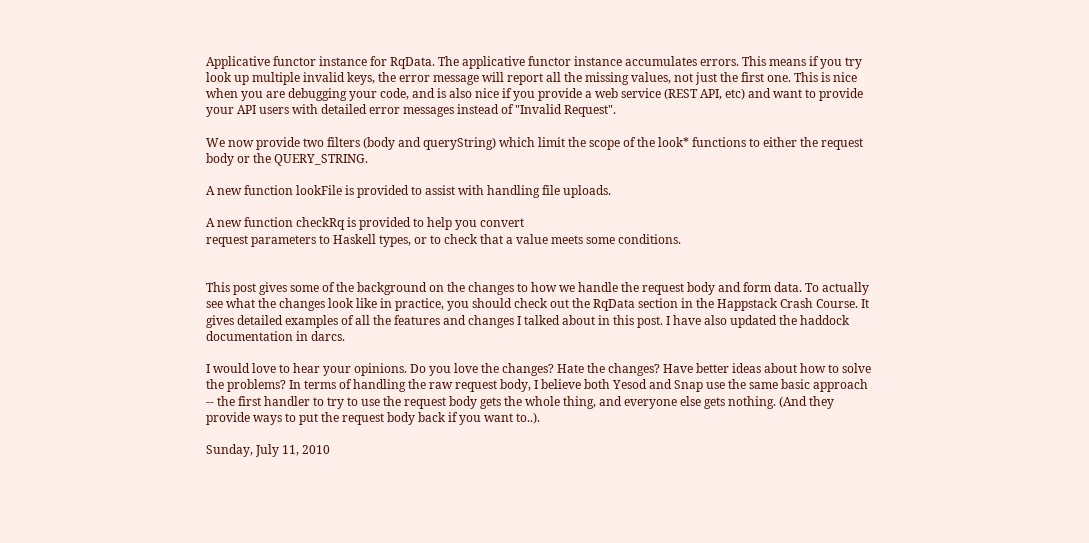Applicative functor instance for RqData. The applicative functor instance accumulates errors. This means if you try look up multiple invalid keys, the error message will report all the missing values, not just the first one. This is nice when you are debugging your code, and is also nice if you provide a web service (REST API, etc) and want to provide your API users with detailed error messages instead of "Invalid Request".

We now provide two filters (body and queryString) which limit the scope of the look* functions to either the request body or the QUERY_STRING.

A new function lookFile is provided to assist with handling file uploads.

A new function checkRq is provided to help you convert
request parameters to Haskell types, or to check that a value meets some conditions.


This post gives some of the background on the changes to how we handle the request body and form data. To actually see what the changes look like in practice, you should check out the RqData section in the Happstack Crash Course. It gives detailed examples of all the features and changes I talked about in this post. I have also updated the haddock documentation in darcs.

I would love to hear your opinions. Do you love the changes? Hate the changes? Have better ideas about how to solve the problems? In terms of handling the raw request body, I believe both Yesod and Snap use the same basic approach -- the first handler to try to use the request body gets the whole thing, and everyone else gets nothing. (And they provide ways to put the request body back if you want to..).

Sunday, July 11, 2010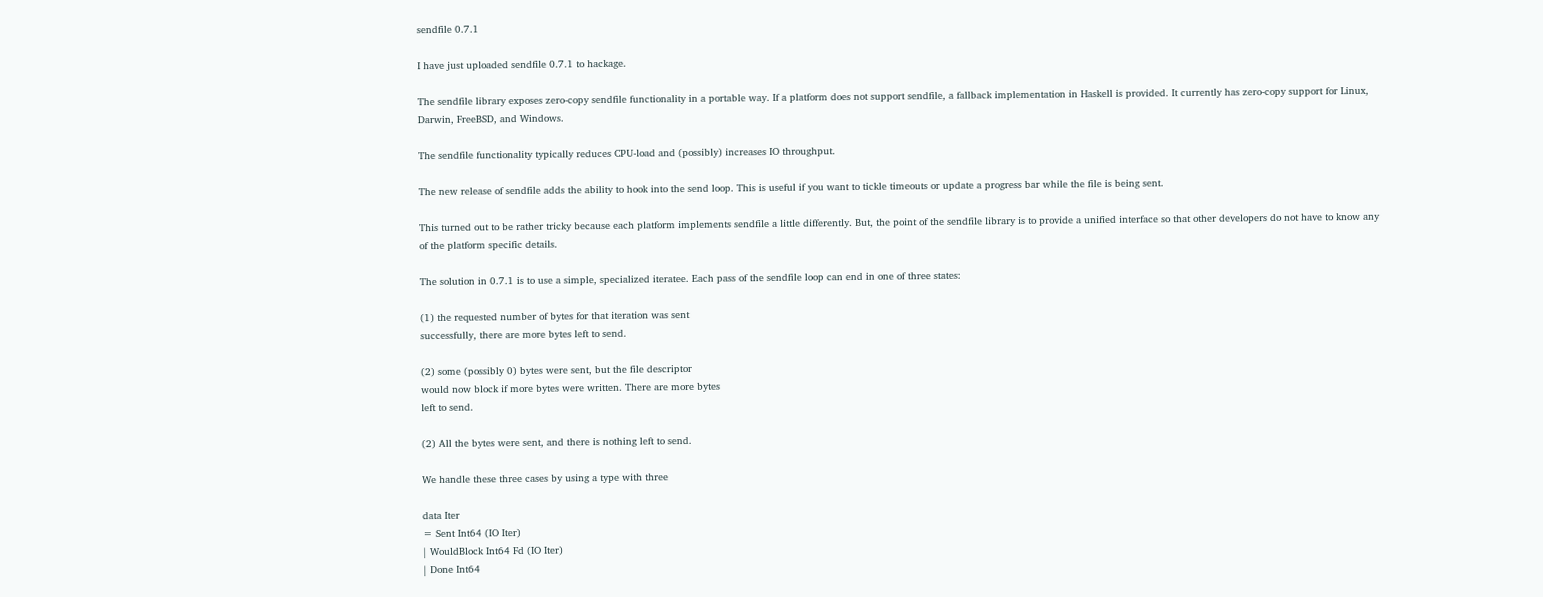sendfile 0.7.1

I have just uploaded sendfile 0.7.1 to hackage.

The sendfile library exposes zero-copy sendfile functionality in a portable way. If a platform does not support sendfile, a fallback implementation in Haskell is provided. It currently has zero-copy support for Linux, Darwin, FreeBSD, and Windows.

The sendfile functionality typically reduces CPU-load and (possibly) increases IO throughput.

The new release of sendfile adds the ability to hook into the send loop. This is useful if you want to tickle timeouts or update a progress bar while the file is being sent.

This turned out to be rather tricky because each platform implements sendfile a little differently. But, the point of the sendfile library is to provide a unified interface so that other developers do not have to know any of the platform specific details.

The solution in 0.7.1 is to use a simple, specialized iteratee. Each pass of the sendfile loop can end in one of three states:

(1) the requested number of bytes for that iteration was sent
successfully, there are more bytes left to send.

(2) some (possibly 0) bytes were sent, but the file descriptor
would now block if more bytes were written. There are more bytes
left to send.

(2) All the bytes were sent, and there is nothing left to send.

We handle these three cases by using a type with three

data Iter
= Sent Int64 (IO Iter)
| WouldBlock Int64 Fd (IO Iter)
| Done Int64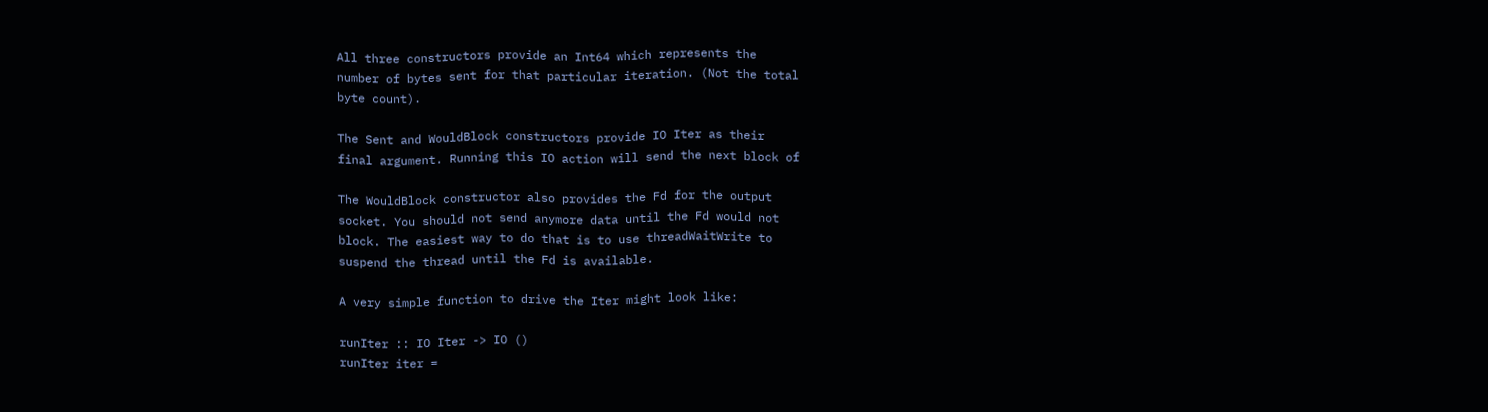All three constructors provide an Int64 which represents the
number of bytes sent for that particular iteration. (Not the total
byte count).

The Sent and WouldBlock constructors provide IO Iter as their
final argument. Running this IO action will send the next block of

The WouldBlock constructor also provides the Fd for the output
socket. You should not send anymore data until the Fd would not
block. The easiest way to do that is to use threadWaitWrite to
suspend the thread until the Fd is available.

A very simple function to drive the Iter might look like:

runIter :: IO Iter -> IO ()
runIter iter =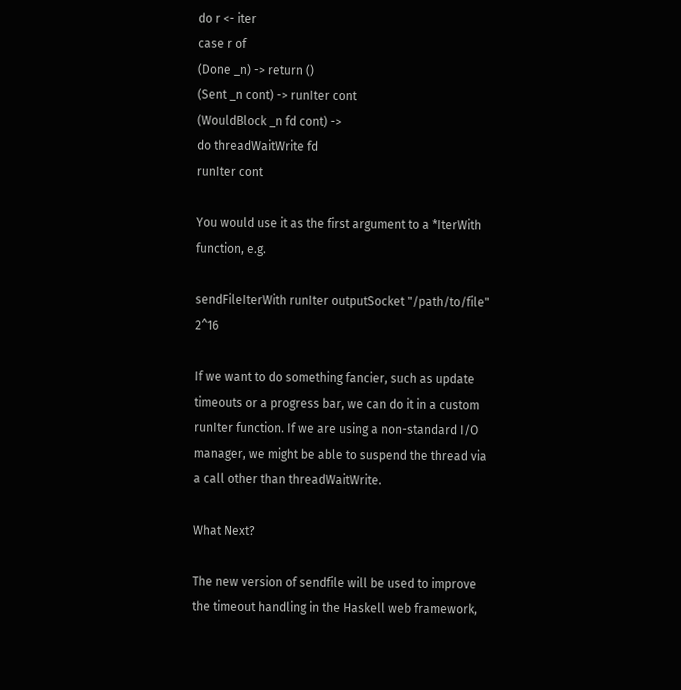do r <- iter
case r of
(Done _n) -> return ()
(Sent _n cont) -> runIter cont
(WouldBlock _n fd cont) ->
do threadWaitWrite fd
runIter cont

You would use it as the first argument to a *IterWith function, e.g.

sendFileIterWith runIter outputSocket "/path/to/file" 2^16

If we want to do something fancier, such as update timeouts or a progress bar, we can do it in a custom runIter function. If we are using a non-standard I/O manager, we might be able to suspend the thread via a call other than threadWaitWrite.

What Next?

The new version of sendfile will be used to improve the timeout handling in the Haskell web framework,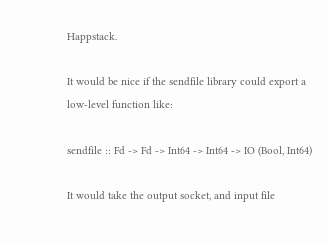Happstack.

It would be nice if the sendfile library could export a low-level function like:

sendfile :: Fd -> Fd -> Int64 -> Int64 -> IO (Bool, Int64)

It would take the output socket, and input file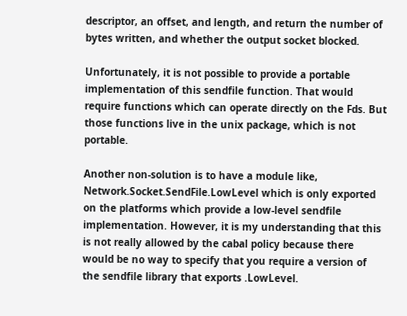descriptor, an offset, and length, and return the number of bytes written, and whether the output socket blocked.

Unfortunately, it is not possible to provide a portable implementation of this sendfile function. That would require functions which can operate directly on the Fds. But those functions live in the unix package, which is not portable.

Another non-solution is to have a module like, Network.Socket.SendFile.LowLevel which is only exported on the platforms which provide a low-level sendfile implementation. However, it is my understanding that this is not really allowed by the cabal policy because there would be no way to specify that you require a version of the sendfile library that exports .LowLevel.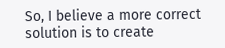So, I believe a more correct solution is to create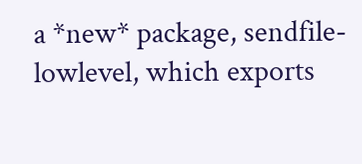a *new* package, sendfile-lowlevel, which exports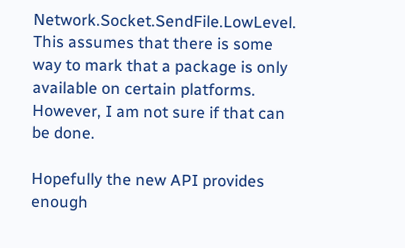Network.Socket.SendFile.LowLevel. This assumes that there is some way to mark that a package is only available on certain platforms. However, I am not sure if that can be done.

Hopefully the new API provides enough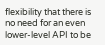flexibility that there is no need for an even lower-level API to be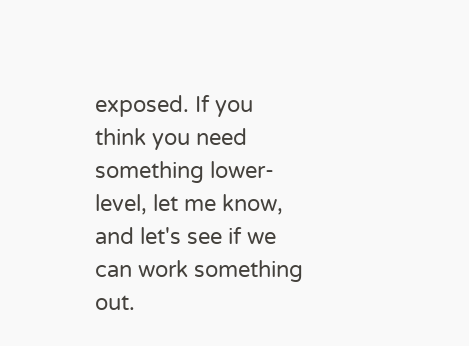exposed. If you think you need something lower-level, let me know, and let's see if we can work something out.